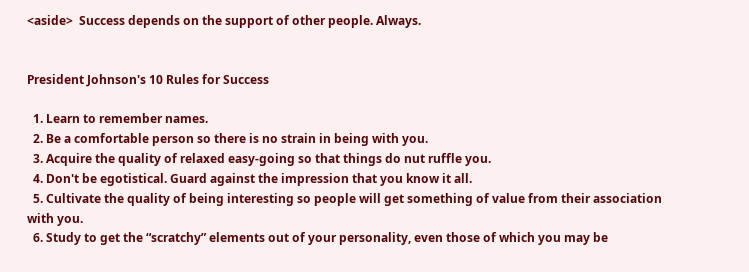<aside>  Success depends on the support of other people. Always.


President Johnson's 10 Rules for Success

  1. Learn to remember names.
  2. Be a comfortable person so there is no strain in being with you.
  3. Acquire the quality of relaxed easy-going so that things do nut ruffle you.
  4. Don't be egotistical. Guard against the impression that you know it all.
  5. Cultivate the quality of being interesting so people will get something of value from their association with you.
  6. Study to get the “scratchy” elements out of your personality, even those of which you may be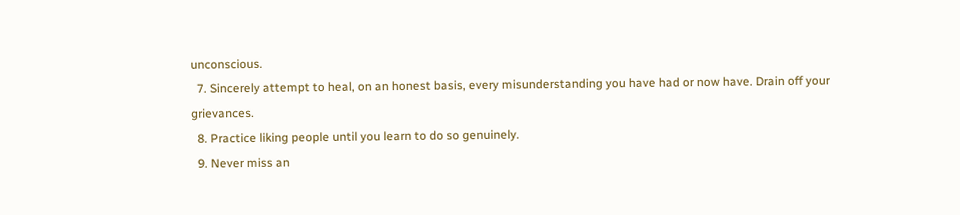unconscious.
  7. Sincerely attempt to heal, on an honest basis, every misunderstanding you have had or now have. Drain off your grievances.
  8. Practice liking people until you learn to do so genuinely.
  9. Never miss an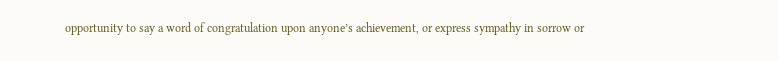opportunity to say a word of congratulation upon anyone’s achievement, or express sympathy in sorrow or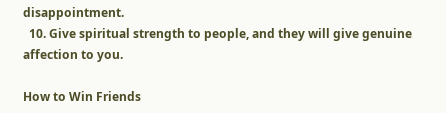disappointment.
  10. Give spiritual strength to people, and they will give genuine affection to you.

How to Win Friends